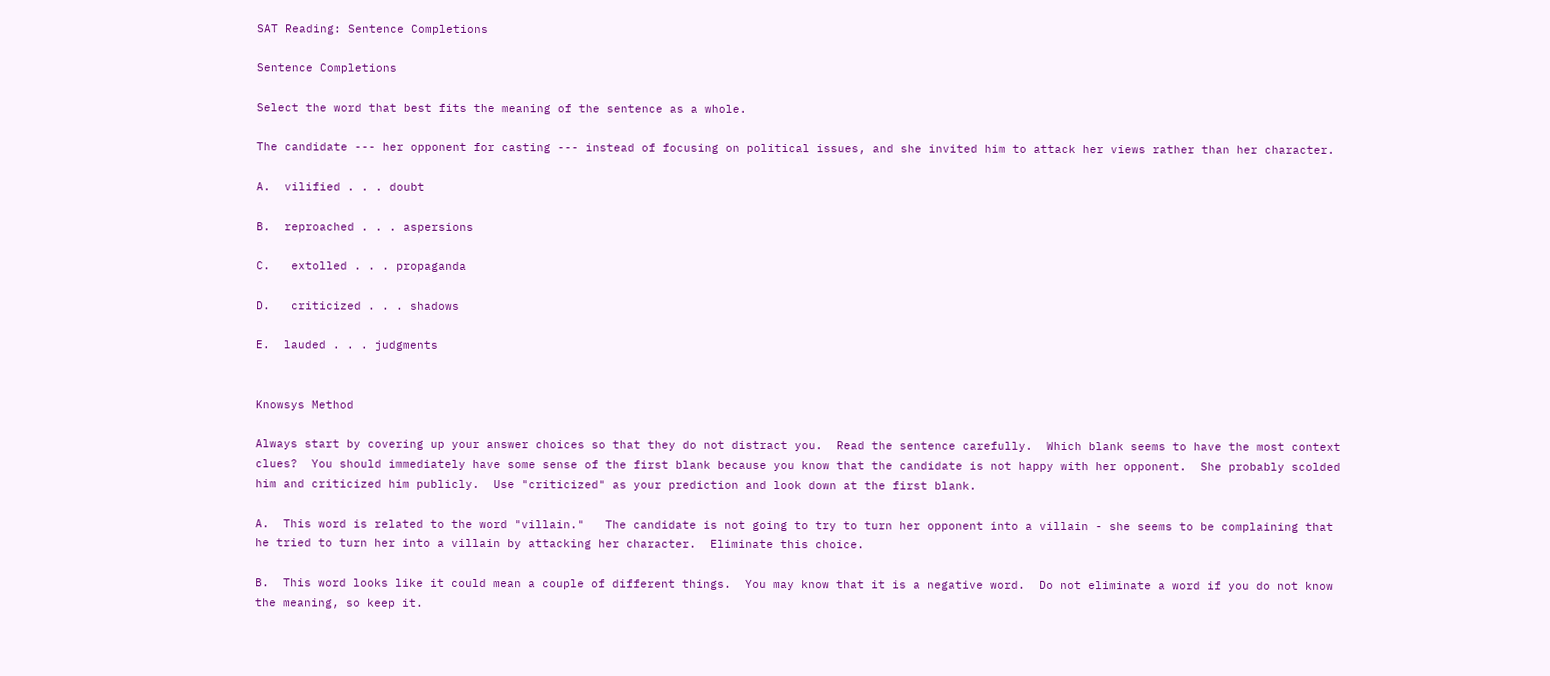SAT Reading: Sentence Completions

Sentence Completions

Select the word that best fits the meaning of the sentence as a whole.

The candidate --- her opponent for casting --- instead of focusing on political issues, and she invited him to attack her views rather than her character.

A.  vilified . . . doubt

B.  reproached . . . aspersions

C.   extolled . . . propaganda

D.   criticized . . . shadows

E.  lauded . . . judgments


Knowsys Method

Always start by covering up your answer choices so that they do not distract you.  Read the sentence carefully.  Which blank seems to have the most context clues?  You should immediately have some sense of the first blank because you know that the candidate is not happy with her opponent.  She probably scolded him and criticized him publicly.  Use "criticized" as your prediction and look down at the first blank.

A.  This word is related to the word "villain."   The candidate is not going to try to turn her opponent into a villain - she seems to be complaining that he tried to turn her into a villain by attacking her character.  Eliminate this choice.

B.  This word looks like it could mean a couple of different things.  You may know that it is a negative word.  Do not eliminate a word if you do not know the meaning, so keep it.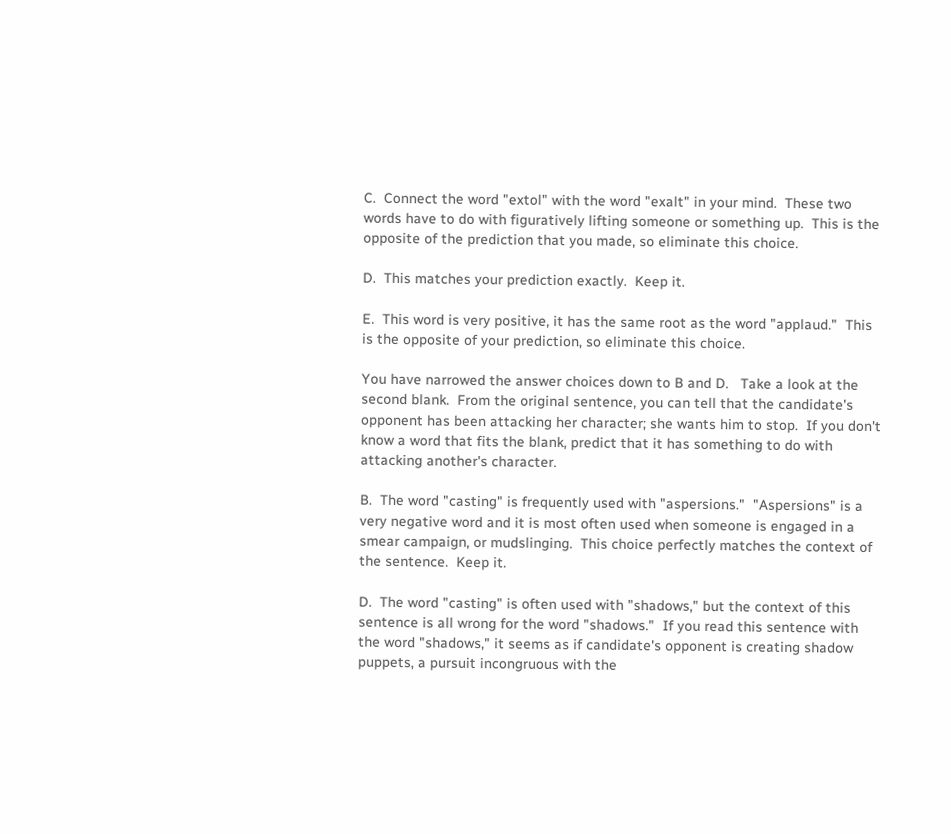C.  Connect the word "extol" with the word "exalt" in your mind.  These two words have to do with figuratively lifting someone or something up.  This is the opposite of the prediction that you made, so eliminate this choice.

D.  This matches your prediction exactly.  Keep it.

E.  This word is very positive, it has the same root as the word "applaud."  This is the opposite of your prediction, so eliminate this choice.

You have narrowed the answer choices down to B and D.   Take a look at the second blank.  From the original sentence, you can tell that the candidate's opponent has been attacking her character; she wants him to stop.  If you don't know a word that fits the blank, predict that it has something to do with attacking another's character.

B.  The word "casting" is frequently used with "aspersions."  "Aspersions" is a very negative word and it is most often used when someone is engaged in a smear campaign, or mudslinging.  This choice perfectly matches the context of the sentence.  Keep it.

D.  The word "casting" is often used with "shadows," but the context of this sentence is all wrong for the word "shadows."  If you read this sentence with the word "shadows," it seems as if candidate's opponent is creating shadow puppets, a pursuit incongruous with the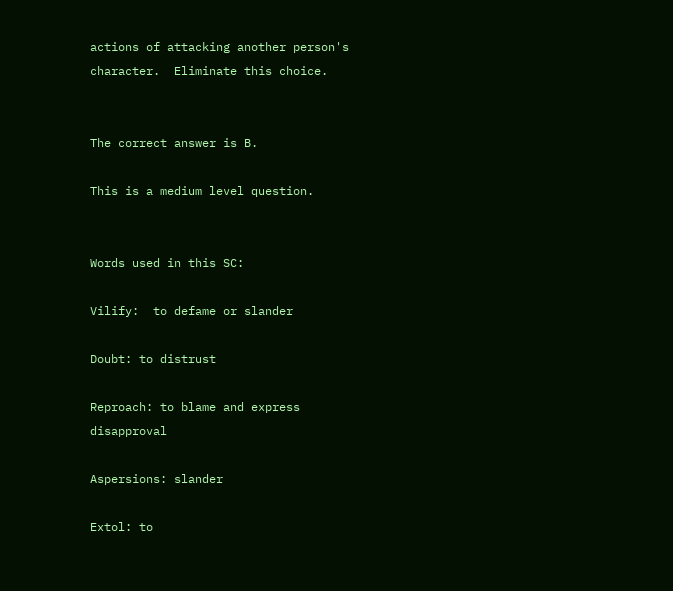actions of attacking another person's character.  Eliminate this choice.


The correct answer is B.

This is a medium level question.


Words used in this SC:

Vilify:  to defame or slander

Doubt: to distrust

Reproach: to blame and express disapproval

Aspersions: slander

Extol: to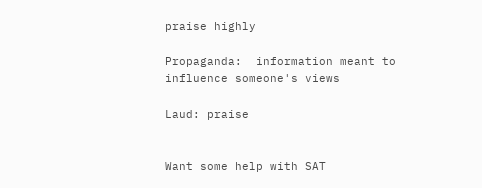praise highly

Propaganda:  information meant to influence someone's views

Laud: praise


Want some help with SAT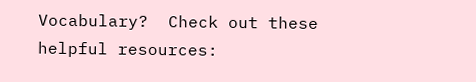Vocabulary?  Check out these helpful resources: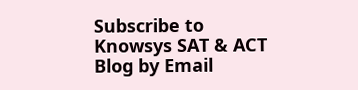Subscribe to Knowsys SAT & ACT Blog by Email